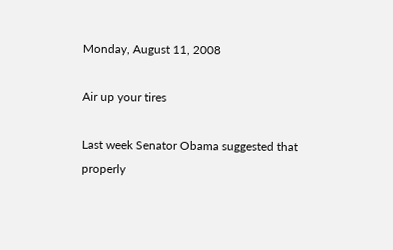Monday, August 11, 2008

Air up your tires

Last week Senator Obama suggested that properly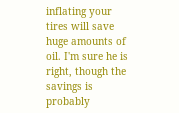inflating your tires will save huge amounts of oil. I'm sure he is right, though the savings is probably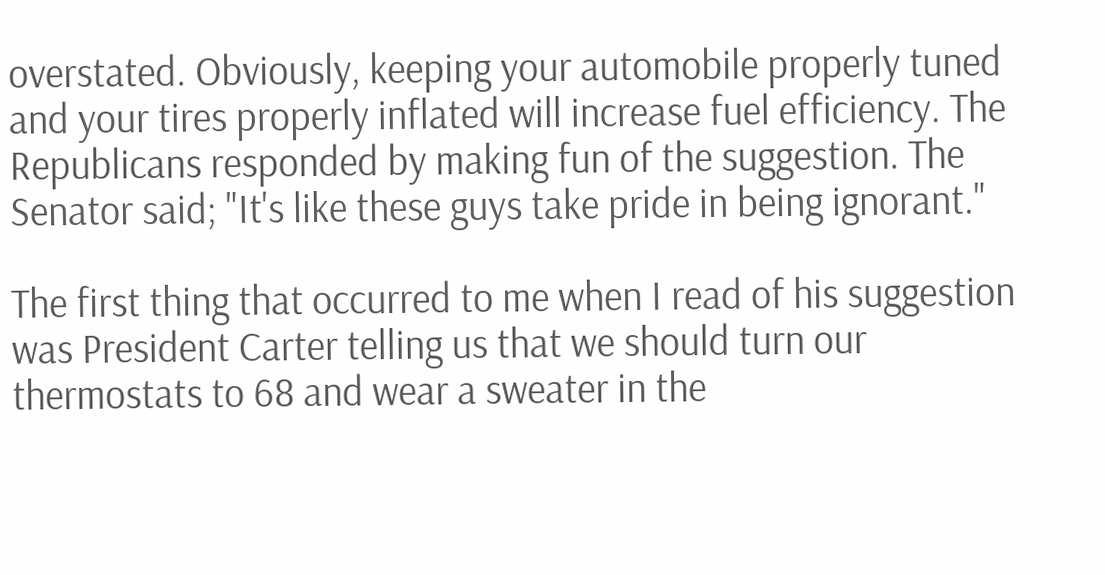overstated. Obviously, keeping your automobile properly tuned and your tires properly inflated will increase fuel efficiency. The Republicans responded by making fun of the suggestion. The Senator said; "It's like these guys take pride in being ignorant."

The first thing that occurred to me when I read of his suggestion was President Carter telling us that we should turn our thermostats to 68 and wear a sweater in the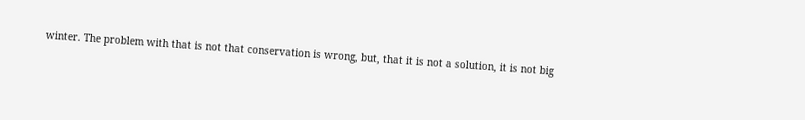winter. The problem with that is not that conservation is wrong, but, that it is not a solution, it is not big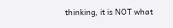thinking, it is NOT what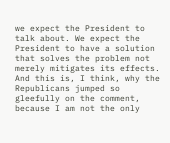we expect the President to talk about. We expect the President to have a solution that solves the problem not merely mitigates its effects. And this is, I think, why the Republicans jumped so gleefully on the comment, because I am not the only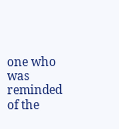one who was reminded of the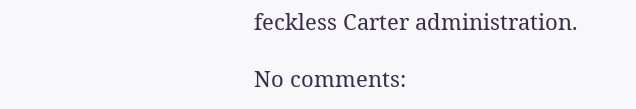feckless Carter administration.

No comments: